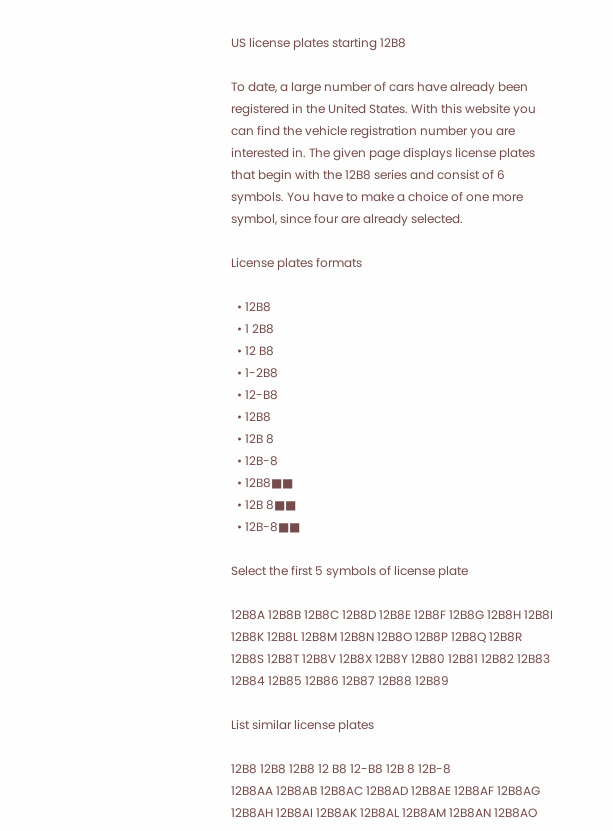US license plates starting 12B8

To date, a large number of cars have already been registered in the United States. With this website you can find the vehicle registration number you are interested in. The given page displays license plates that begin with the 12B8 series and consist of 6 symbols. You have to make a choice of one more symbol, since four are already selected.

License plates formats

  • 12B8
  • 1 2B8
  • 12 B8
  • 1-2B8
  • 12-B8
  • 12B8
  • 12B 8
  • 12B-8
  • 12B8■■
  • 12B 8■■
  • 12B-8■■

Select the first 5 symbols of license plate

12B8A 12B8B 12B8C 12B8D 12B8E 12B8F 12B8G 12B8H 12B8I 12B8K 12B8L 12B8M 12B8N 12B8O 12B8P 12B8Q 12B8R 12B8S 12B8T 12B8V 12B8X 12B8Y 12B80 12B81 12B82 12B83 12B84 12B85 12B86 12B87 12B88 12B89

List similar license plates

12B8 12B8 12B8 12 B8 12-B8 12B 8 12B-8
12B8AA 12B8AB 12B8AC 12B8AD 12B8AE 12B8AF 12B8AG 12B8AH 12B8AI 12B8AK 12B8AL 12B8AM 12B8AN 12B8AO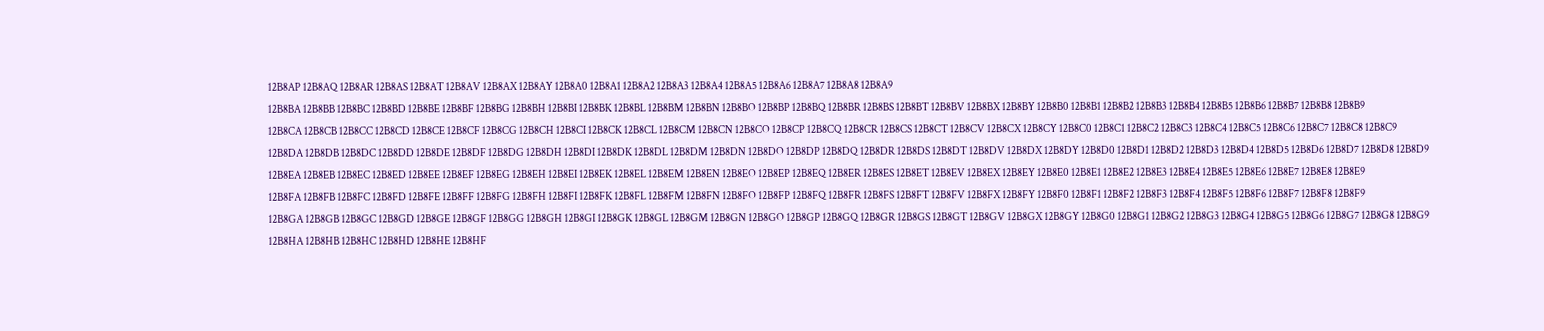12B8AP 12B8AQ 12B8AR 12B8AS 12B8AT 12B8AV 12B8AX 12B8AY 12B8A0 12B8A1 12B8A2 12B8A3 12B8A4 12B8A5 12B8A6 12B8A7 12B8A8 12B8A9
12B8BA 12B8BB 12B8BC 12B8BD 12B8BE 12B8BF 12B8BG 12B8BH 12B8BI 12B8BK 12B8BL 12B8BM 12B8BN 12B8BO 12B8BP 12B8BQ 12B8BR 12B8BS 12B8BT 12B8BV 12B8BX 12B8BY 12B8B0 12B8B1 12B8B2 12B8B3 12B8B4 12B8B5 12B8B6 12B8B7 12B8B8 12B8B9
12B8CA 12B8CB 12B8CC 12B8CD 12B8CE 12B8CF 12B8CG 12B8CH 12B8CI 12B8CK 12B8CL 12B8CM 12B8CN 12B8CO 12B8CP 12B8CQ 12B8CR 12B8CS 12B8CT 12B8CV 12B8CX 12B8CY 12B8C0 12B8C1 12B8C2 12B8C3 12B8C4 12B8C5 12B8C6 12B8C7 12B8C8 12B8C9
12B8DA 12B8DB 12B8DC 12B8DD 12B8DE 12B8DF 12B8DG 12B8DH 12B8DI 12B8DK 12B8DL 12B8DM 12B8DN 12B8DO 12B8DP 12B8DQ 12B8DR 12B8DS 12B8DT 12B8DV 12B8DX 12B8DY 12B8D0 12B8D1 12B8D2 12B8D3 12B8D4 12B8D5 12B8D6 12B8D7 12B8D8 12B8D9
12B8EA 12B8EB 12B8EC 12B8ED 12B8EE 12B8EF 12B8EG 12B8EH 12B8EI 12B8EK 12B8EL 12B8EM 12B8EN 12B8EO 12B8EP 12B8EQ 12B8ER 12B8ES 12B8ET 12B8EV 12B8EX 12B8EY 12B8E0 12B8E1 12B8E2 12B8E3 12B8E4 12B8E5 12B8E6 12B8E7 12B8E8 12B8E9
12B8FA 12B8FB 12B8FC 12B8FD 12B8FE 12B8FF 12B8FG 12B8FH 12B8FI 12B8FK 12B8FL 12B8FM 12B8FN 12B8FO 12B8FP 12B8FQ 12B8FR 12B8FS 12B8FT 12B8FV 12B8FX 12B8FY 12B8F0 12B8F1 12B8F2 12B8F3 12B8F4 12B8F5 12B8F6 12B8F7 12B8F8 12B8F9
12B8GA 12B8GB 12B8GC 12B8GD 12B8GE 12B8GF 12B8GG 12B8GH 12B8GI 12B8GK 12B8GL 12B8GM 12B8GN 12B8GO 12B8GP 12B8GQ 12B8GR 12B8GS 12B8GT 12B8GV 12B8GX 12B8GY 12B8G0 12B8G1 12B8G2 12B8G3 12B8G4 12B8G5 12B8G6 12B8G7 12B8G8 12B8G9
12B8HA 12B8HB 12B8HC 12B8HD 12B8HE 12B8HF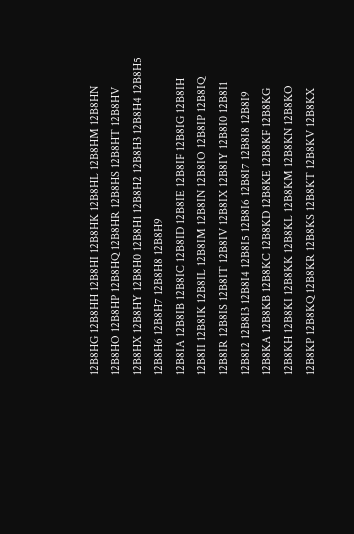12B8HG 12B8HH 12B8HI 12B8HK 12B8HL 12B8HM 12B8HN 12B8HO 12B8HP 12B8HQ 12B8HR 12B8HS 12B8HT 12B8HV 12B8HX 12B8HY 12B8H0 12B8H1 12B8H2 12B8H3 12B8H4 12B8H5 12B8H6 12B8H7 12B8H8 12B8H9
12B8IA 12B8IB 12B8IC 12B8ID 12B8IE 12B8IF 12B8IG 12B8IH 12B8II 12B8IK 12B8IL 12B8IM 12B8IN 12B8IO 12B8IP 12B8IQ 12B8IR 12B8IS 12B8IT 12B8IV 12B8IX 12B8IY 12B8I0 12B8I1 12B8I2 12B8I3 12B8I4 12B8I5 12B8I6 12B8I7 12B8I8 12B8I9
12B8KA 12B8KB 12B8KC 12B8KD 12B8KE 12B8KF 12B8KG 12B8KH 12B8KI 12B8KK 12B8KL 12B8KM 12B8KN 12B8KO 12B8KP 12B8KQ 12B8KR 12B8KS 12B8KT 12B8KV 12B8KX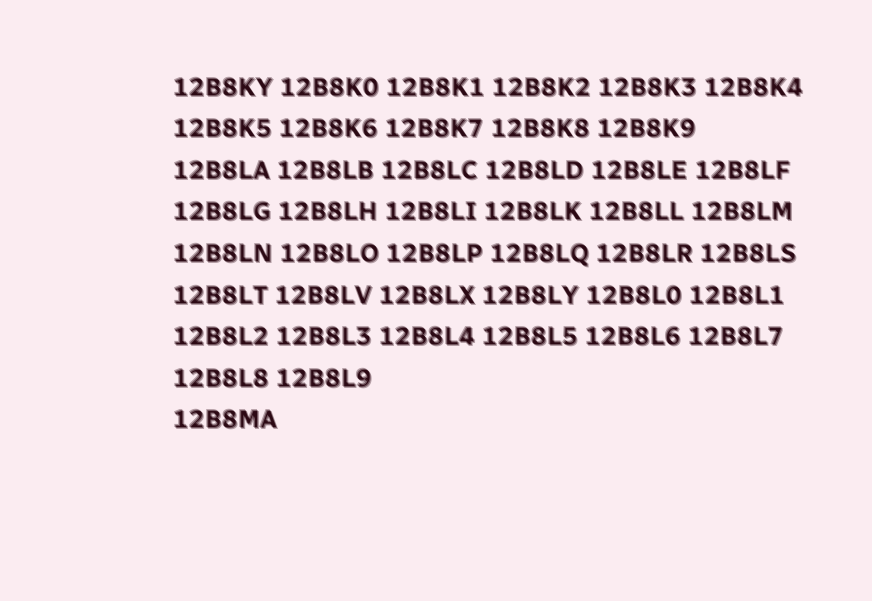12B8KY 12B8K0 12B8K1 12B8K2 12B8K3 12B8K4 12B8K5 12B8K6 12B8K7 12B8K8 12B8K9
12B8LA 12B8LB 12B8LC 12B8LD 12B8LE 12B8LF 12B8LG 12B8LH 12B8LI 12B8LK 12B8LL 12B8LM 12B8LN 12B8LO 12B8LP 12B8LQ 12B8LR 12B8LS 12B8LT 12B8LV 12B8LX 12B8LY 12B8L0 12B8L1 12B8L2 12B8L3 12B8L4 12B8L5 12B8L6 12B8L7 12B8L8 12B8L9
12B8MA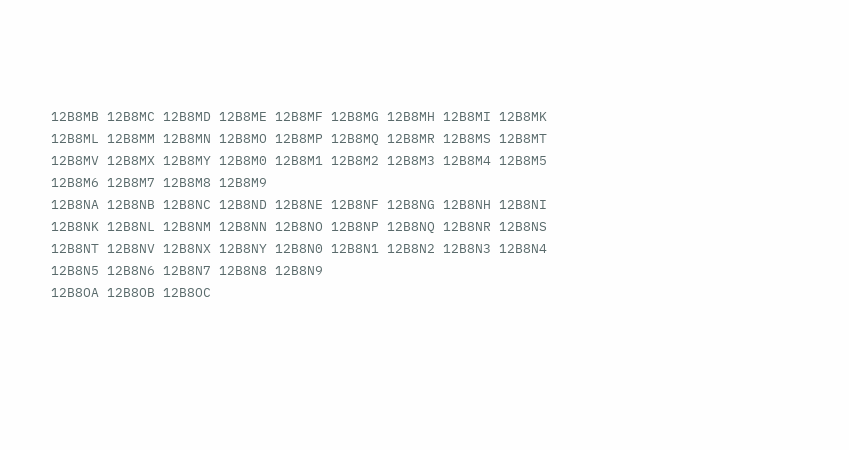12B8MB 12B8MC 12B8MD 12B8ME 12B8MF 12B8MG 12B8MH 12B8MI 12B8MK 12B8ML 12B8MM 12B8MN 12B8MO 12B8MP 12B8MQ 12B8MR 12B8MS 12B8MT 12B8MV 12B8MX 12B8MY 12B8M0 12B8M1 12B8M2 12B8M3 12B8M4 12B8M5 12B8M6 12B8M7 12B8M8 12B8M9
12B8NA 12B8NB 12B8NC 12B8ND 12B8NE 12B8NF 12B8NG 12B8NH 12B8NI 12B8NK 12B8NL 12B8NM 12B8NN 12B8NO 12B8NP 12B8NQ 12B8NR 12B8NS 12B8NT 12B8NV 12B8NX 12B8NY 12B8N0 12B8N1 12B8N2 12B8N3 12B8N4 12B8N5 12B8N6 12B8N7 12B8N8 12B8N9
12B8OA 12B8OB 12B8OC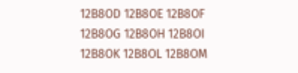12B8OD 12B8OE 12B8OF 12B8OG 12B8OH 12B8OI 12B8OK 12B8OL 12B8OM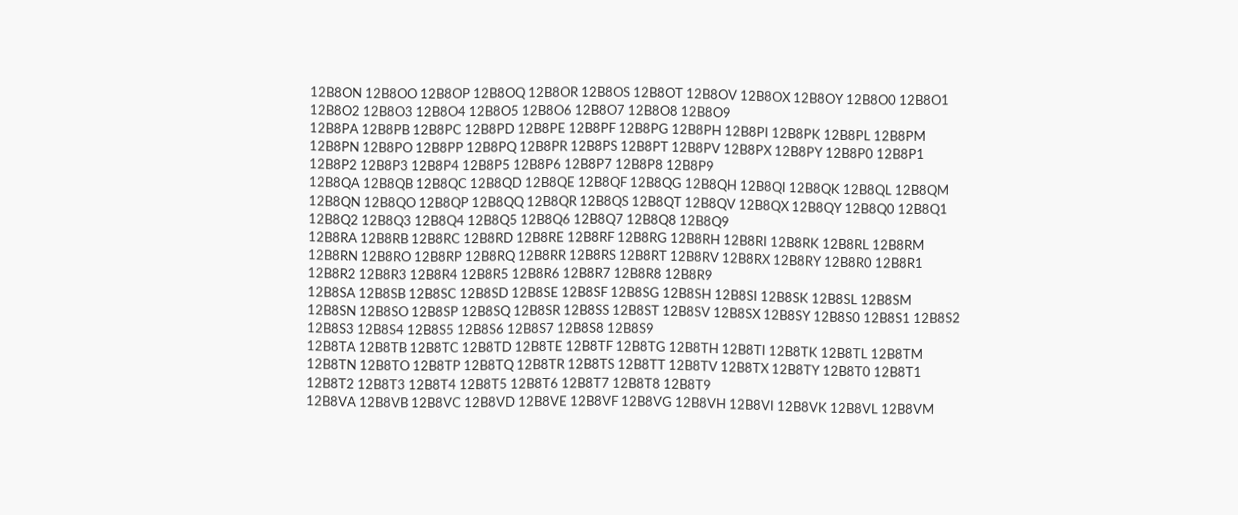12B8ON 12B8OO 12B8OP 12B8OQ 12B8OR 12B8OS 12B8OT 12B8OV 12B8OX 12B8OY 12B8O0 12B8O1 12B8O2 12B8O3 12B8O4 12B8O5 12B8O6 12B8O7 12B8O8 12B8O9
12B8PA 12B8PB 12B8PC 12B8PD 12B8PE 12B8PF 12B8PG 12B8PH 12B8PI 12B8PK 12B8PL 12B8PM 12B8PN 12B8PO 12B8PP 12B8PQ 12B8PR 12B8PS 12B8PT 12B8PV 12B8PX 12B8PY 12B8P0 12B8P1 12B8P2 12B8P3 12B8P4 12B8P5 12B8P6 12B8P7 12B8P8 12B8P9
12B8QA 12B8QB 12B8QC 12B8QD 12B8QE 12B8QF 12B8QG 12B8QH 12B8QI 12B8QK 12B8QL 12B8QM 12B8QN 12B8QO 12B8QP 12B8QQ 12B8QR 12B8QS 12B8QT 12B8QV 12B8QX 12B8QY 12B8Q0 12B8Q1 12B8Q2 12B8Q3 12B8Q4 12B8Q5 12B8Q6 12B8Q7 12B8Q8 12B8Q9
12B8RA 12B8RB 12B8RC 12B8RD 12B8RE 12B8RF 12B8RG 12B8RH 12B8RI 12B8RK 12B8RL 12B8RM 12B8RN 12B8RO 12B8RP 12B8RQ 12B8RR 12B8RS 12B8RT 12B8RV 12B8RX 12B8RY 12B8R0 12B8R1 12B8R2 12B8R3 12B8R4 12B8R5 12B8R6 12B8R7 12B8R8 12B8R9
12B8SA 12B8SB 12B8SC 12B8SD 12B8SE 12B8SF 12B8SG 12B8SH 12B8SI 12B8SK 12B8SL 12B8SM 12B8SN 12B8SO 12B8SP 12B8SQ 12B8SR 12B8SS 12B8ST 12B8SV 12B8SX 12B8SY 12B8S0 12B8S1 12B8S2 12B8S3 12B8S4 12B8S5 12B8S6 12B8S7 12B8S8 12B8S9
12B8TA 12B8TB 12B8TC 12B8TD 12B8TE 12B8TF 12B8TG 12B8TH 12B8TI 12B8TK 12B8TL 12B8TM 12B8TN 12B8TO 12B8TP 12B8TQ 12B8TR 12B8TS 12B8TT 12B8TV 12B8TX 12B8TY 12B8T0 12B8T1 12B8T2 12B8T3 12B8T4 12B8T5 12B8T6 12B8T7 12B8T8 12B8T9
12B8VA 12B8VB 12B8VC 12B8VD 12B8VE 12B8VF 12B8VG 12B8VH 12B8VI 12B8VK 12B8VL 12B8VM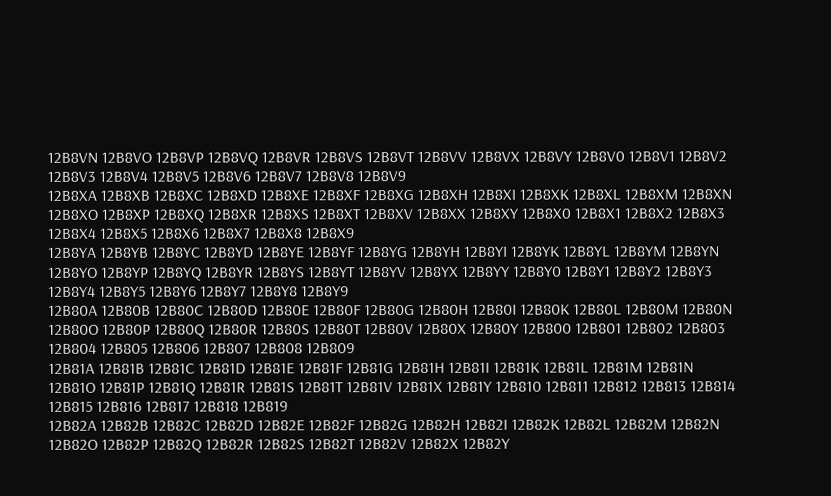12B8VN 12B8VO 12B8VP 12B8VQ 12B8VR 12B8VS 12B8VT 12B8VV 12B8VX 12B8VY 12B8V0 12B8V1 12B8V2 12B8V3 12B8V4 12B8V5 12B8V6 12B8V7 12B8V8 12B8V9
12B8XA 12B8XB 12B8XC 12B8XD 12B8XE 12B8XF 12B8XG 12B8XH 12B8XI 12B8XK 12B8XL 12B8XM 12B8XN 12B8XO 12B8XP 12B8XQ 12B8XR 12B8XS 12B8XT 12B8XV 12B8XX 12B8XY 12B8X0 12B8X1 12B8X2 12B8X3 12B8X4 12B8X5 12B8X6 12B8X7 12B8X8 12B8X9
12B8YA 12B8YB 12B8YC 12B8YD 12B8YE 12B8YF 12B8YG 12B8YH 12B8YI 12B8YK 12B8YL 12B8YM 12B8YN 12B8YO 12B8YP 12B8YQ 12B8YR 12B8YS 12B8YT 12B8YV 12B8YX 12B8YY 12B8Y0 12B8Y1 12B8Y2 12B8Y3 12B8Y4 12B8Y5 12B8Y6 12B8Y7 12B8Y8 12B8Y9
12B80A 12B80B 12B80C 12B80D 12B80E 12B80F 12B80G 12B80H 12B80I 12B80K 12B80L 12B80M 12B80N 12B80O 12B80P 12B80Q 12B80R 12B80S 12B80T 12B80V 12B80X 12B80Y 12B800 12B801 12B802 12B803 12B804 12B805 12B806 12B807 12B808 12B809
12B81A 12B81B 12B81C 12B81D 12B81E 12B81F 12B81G 12B81H 12B81I 12B81K 12B81L 12B81M 12B81N 12B81O 12B81P 12B81Q 12B81R 12B81S 12B81T 12B81V 12B81X 12B81Y 12B810 12B811 12B812 12B813 12B814 12B815 12B816 12B817 12B818 12B819
12B82A 12B82B 12B82C 12B82D 12B82E 12B82F 12B82G 12B82H 12B82I 12B82K 12B82L 12B82M 12B82N 12B82O 12B82P 12B82Q 12B82R 12B82S 12B82T 12B82V 12B82X 12B82Y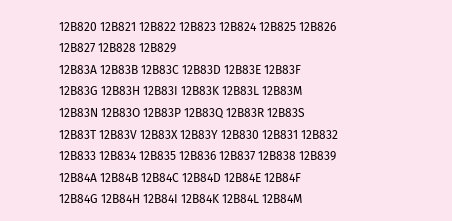12B820 12B821 12B822 12B823 12B824 12B825 12B826 12B827 12B828 12B829
12B83A 12B83B 12B83C 12B83D 12B83E 12B83F 12B83G 12B83H 12B83I 12B83K 12B83L 12B83M 12B83N 12B83O 12B83P 12B83Q 12B83R 12B83S 12B83T 12B83V 12B83X 12B83Y 12B830 12B831 12B832 12B833 12B834 12B835 12B836 12B837 12B838 12B839
12B84A 12B84B 12B84C 12B84D 12B84E 12B84F 12B84G 12B84H 12B84I 12B84K 12B84L 12B84M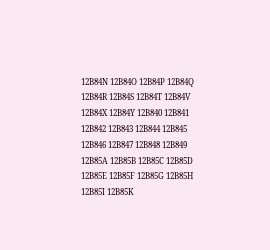12B84N 12B84O 12B84P 12B84Q 12B84R 12B84S 12B84T 12B84V 12B84X 12B84Y 12B840 12B841 12B842 12B843 12B844 12B845 12B846 12B847 12B848 12B849
12B85A 12B85B 12B85C 12B85D 12B85E 12B85F 12B85G 12B85H 12B85I 12B85K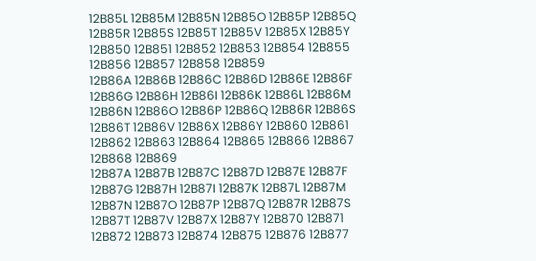12B85L 12B85M 12B85N 12B85O 12B85P 12B85Q 12B85R 12B85S 12B85T 12B85V 12B85X 12B85Y 12B850 12B851 12B852 12B853 12B854 12B855 12B856 12B857 12B858 12B859
12B86A 12B86B 12B86C 12B86D 12B86E 12B86F 12B86G 12B86H 12B86I 12B86K 12B86L 12B86M 12B86N 12B86O 12B86P 12B86Q 12B86R 12B86S 12B86T 12B86V 12B86X 12B86Y 12B860 12B861 12B862 12B863 12B864 12B865 12B866 12B867 12B868 12B869
12B87A 12B87B 12B87C 12B87D 12B87E 12B87F 12B87G 12B87H 12B87I 12B87K 12B87L 12B87M 12B87N 12B87O 12B87P 12B87Q 12B87R 12B87S 12B87T 12B87V 12B87X 12B87Y 12B870 12B871 12B872 12B873 12B874 12B875 12B876 12B877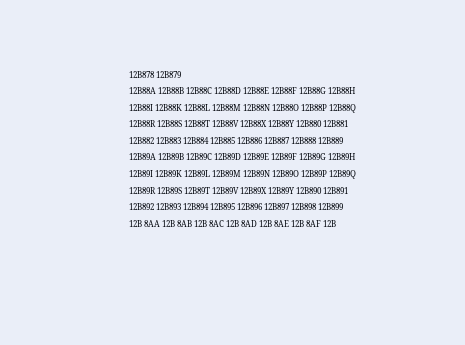12B878 12B879
12B88A 12B88B 12B88C 12B88D 12B88E 12B88F 12B88G 12B88H 12B88I 12B88K 12B88L 12B88M 12B88N 12B88O 12B88P 12B88Q 12B88R 12B88S 12B88T 12B88V 12B88X 12B88Y 12B880 12B881 12B882 12B883 12B884 12B885 12B886 12B887 12B888 12B889
12B89A 12B89B 12B89C 12B89D 12B89E 12B89F 12B89G 12B89H 12B89I 12B89K 12B89L 12B89M 12B89N 12B89O 12B89P 12B89Q 12B89R 12B89S 12B89T 12B89V 12B89X 12B89Y 12B890 12B891 12B892 12B893 12B894 12B895 12B896 12B897 12B898 12B899
12B 8AA 12B 8AB 12B 8AC 12B 8AD 12B 8AE 12B 8AF 12B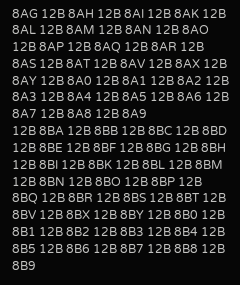8AG 12B 8AH 12B 8AI 12B 8AK 12B 8AL 12B 8AM 12B 8AN 12B 8AO 12B 8AP 12B 8AQ 12B 8AR 12B 8AS 12B 8AT 12B 8AV 12B 8AX 12B 8AY 12B 8A0 12B 8A1 12B 8A2 12B 8A3 12B 8A4 12B 8A5 12B 8A6 12B 8A7 12B 8A8 12B 8A9
12B 8BA 12B 8BB 12B 8BC 12B 8BD 12B 8BE 12B 8BF 12B 8BG 12B 8BH 12B 8BI 12B 8BK 12B 8BL 12B 8BM 12B 8BN 12B 8BO 12B 8BP 12B 8BQ 12B 8BR 12B 8BS 12B 8BT 12B 8BV 12B 8BX 12B 8BY 12B 8B0 12B 8B1 12B 8B2 12B 8B3 12B 8B4 12B 8B5 12B 8B6 12B 8B7 12B 8B8 12B 8B9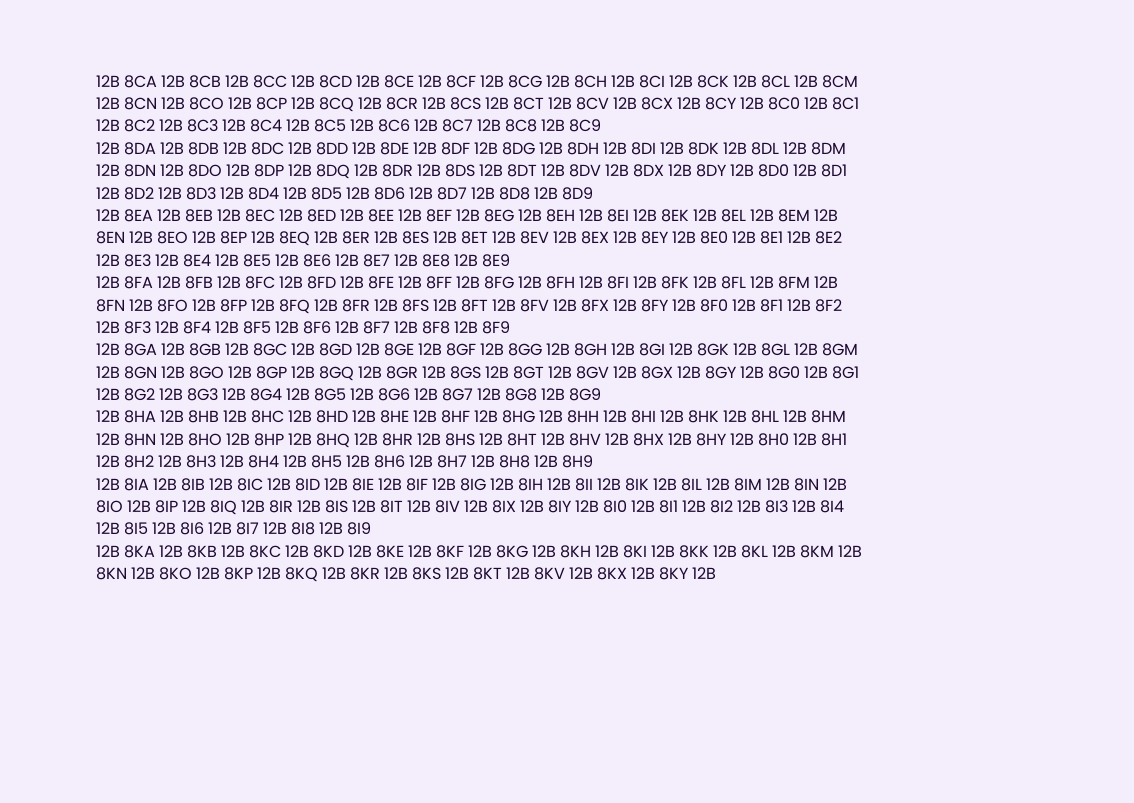12B 8CA 12B 8CB 12B 8CC 12B 8CD 12B 8CE 12B 8CF 12B 8CG 12B 8CH 12B 8CI 12B 8CK 12B 8CL 12B 8CM 12B 8CN 12B 8CO 12B 8CP 12B 8CQ 12B 8CR 12B 8CS 12B 8CT 12B 8CV 12B 8CX 12B 8CY 12B 8C0 12B 8C1 12B 8C2 12B 8C3 12B 8C4 12B 8C5 12B 8C6 12B 8C7 12B 8C8 12B 8C9
12B 8DA 12B 8DB 12B 8DC 12B 8DD 12B 8DE 12B 8DF 12B 8DG 12B 8DH 12B 8DI 12B 8DK 12B 8DL 12B 8DM 12B 8DN 12B 8DO 12B 8DP 12B 8DQ 12B 8DR 12B 8DS 12B 8DT 12B 8DV 12B 8DX 12B 8DY 12B 8D0 12B 8D1 12B 8D2 12B 8D3 12B 8D4 12B 8D5 12B 8D6 12B 8D7 12B 8D8 12B 8D9
12B 8EA 12B 8EB 12B 8EC 12B 8ED 12B 8EE 12B 8EF 12B 8EG 12B 8EH 12B 8EI 12B 8EK 12B 8EL 12B 8EM 12B 8EN 12B 8EO 12B 8EP 12B 8EQ 12B 8ER 12B 8ES 12B 8ET 12B 8EV 12B 8EX 12B 8EY 12B 8E0 12B 8E1 12B 8E2 12B 8E3 12B 8E4 12B 8E5 12B 8E6 12B 8E7 12B 8E8 12B 8E9
12B 8FA 12B 8FB 12B 8FC 12B 8FD 12B 8FE 12B 8FF 12B 8FG 12B 8FH 12B 8FI 12B 8FK 12B 8FL 12B 8FM 12B 8FN 12B 8FO 12B 8FP 12B 8FQ 12B 8FR 12B 8FS 12B 8FT 12B 8FV 12B 8FX 12B 8FY 12B 8F0 12B 8F1 12B 8F2 12B 8F3 12B 8F4 12B 8F5 12B 8F6 12B 8F7 12B 8F8 12B 8F9
12B 8GA 12B 8GB 12B 8GC 12B 8GD 12B 8GE 12B 8GF 12B 8GG 12B 8GH 12B 8GI 12B 8GK 12B 8GL 12B 8GM 12B 8GN 12B 8GO 12B 8GP 12B 8GQ 12B 8GR 12B 8GS 12B 8GT 12B 8GV 12B 8GX 12B 8GY 12B 8G0 12B 8G1 12B 8G2 12B 8G3 12B 8G4 12B 8G5 12B 8G6 12B 8G7 12B 8G8 12B 8G9
12B 8HA 12B 8HB 12B 8HC 12B 8HD 12B 8HE 12B 8HF 12B 8HG 12B 8HH 12B 8HI 12B 8HK 12B 8HL 12B 8HM 12B 8HN 12B 8HO 12B 8HP 12B 8HQ 12B 8HR 12B 8HS 12B 8HT 12B 8HV 12B 8HX 12B 8HY 12B 8H0 12B 8H1 12B 8H2 12B 8H3 12B 8H4 12B 8H5 12B 8H6 12B 8H7 12B 8H8 12B 8H9
12B 8IA 12B 8IB 12B 8IC 12B 8ID 12B 8IE 12B 8IF 12B 8IG 12B 8IH 12B 8II 12B 8IK 12B 8IL 12B 8IM 12B 8IN 12B 8IO 12B 8IP 12B 8IQ 12B 8IR 12B 8IS 12B 8IT 12B 8IV 12B 8IX 12B 8IY 12B 8I0 12B 8I1 12B 8I2 12B 8I3 12B 8I4 12B 8I5 12B 8I6 12B 8I7 12B 8I8 12B 8I9
12B 8KA 12B 8KB 12B 8KC 12B 8KD 12B 8KE 12B 8KF 12B 8KG 12B 8KH 12B 8KI 12B 8KK 12B 8KL 12B 8KM 12B 8KN 12B 8KO 12B 8KP 12B 8KQ 12B 8KR 12B 8KS 12B 8KT 12B 8KV 12B 8KX 12B 8KY 12B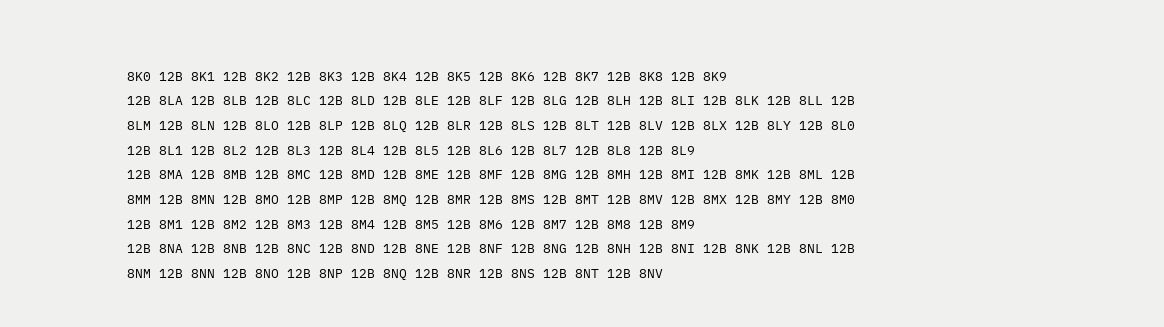8K0 12B 8K1 12B 8K2 12B 8K3 12B 8K4 12B 8K5 12B 8K6 12B 8K7 12B 8K8 12B 8K9
12B 8LA 12B 8LB 12B 8LC 12B 8LD 12B 8LE 12B 8LF 12B 8LG 12B 8LH 12B 8LI 12B 8LK 12B 8LL 12B 8LM 12B 8LN 12B 8LO 12B 8LP 12B 8LQ 12B 8LR 12B 8LS 12B 8LT 12B 8LV 12B 8LX 12B 8LY 12B 8L0 12B 8L1 12B 8L2 12B 8L3 12B 8L4 12B 8L5 12B 8L6 12B 8L7 12B 8L8 12B 8L9
12B 8MA 12B 8MB 12B 8MC 12B 8MD 12B 8ME 12B 8MF 12B 8MG 12B 8MH 12B 8MI 12B 8MK 12B 8ML 12B 8MM 12B 8MN 12B 8MO 12B 8MP 12B 8MQ 12B 8MR 12B 8MS 12B 8MT 12B 8MV 12B 8MX 12B 8MY 12B 8M0 12B 8M1 12B 8M2 12B 8M3 12B 8M4 12B 8M5 12B 8M6 12B 8M7 12B 8M8 12B 8M9
12B 8NA 12B 8NB 12B 8NC 12B 8ND 12B 8NE 12B 8NF 12B 8NG 12B 8NH 12B 8NI 12B 8NK 12B 8NL 12B 8NM 12B 8NN 12B 8NO 12B 8NP 12B 8NQ 12B 8NR 12B 8NS 12B 8NT 12B 8NV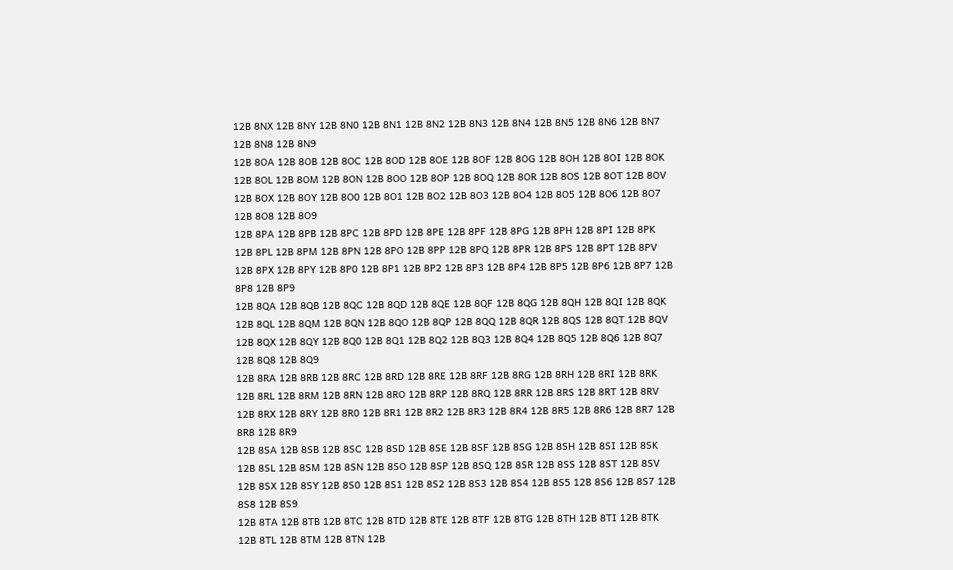12B 8NX 12B 8NY 12B 8N0 12B 8N1 12B 8N2 12B 8N3 12B 8N4 12B 8N5 12B 8N6 12B 8N7 12B 8N8 12B 8N9
12B 8OA 12B 8OB 12B 8OC 12B 8OD 12B 8OE 12B 8OF 12B 8OG 12B 8OH 12B 8OI 12B 8OK 12B 8OL 12B 8OM 12B 8ON 12B 8OO 12B 8OP 12B 8OQ 12B 8OR 12B 8OS 12B 8OT 12B 8OV 12B 8OX 12B 8OY 12B 8O0 12B 8O1 12B 8O2 12B 8O3 12B 8O4 12B 8O5 12B 8O6 12B 8O7 12B 8O8 12B 8O9
12B 8PA 12B 8PB 12B 8PC 12B 8PD 12B 8PE 12B 8PF 12B 8PG 12B 8PH 12B 8PI 12B 8PK 12B 8PL 12B 8PM 12B 8PN 12B 8PO 12B 8PP 12B 8PQ 12B 8PR 12B 8PS 12B 8PT 12B 8PV 12B 8PX 12B 8PY 12B 8P0 12B 8P1 12B 8P2 12B 8P3 12B 8P4 12B 8P5 12B 8P6 12B 8P7 12B 8P8 12B 8P9
12B 8QA 12B 8QB 12B 8QC 12B 8QD 12B 8QE 12B 8QF 12B 8QG 12B 8QH 12B 8QI 12B 8QK 12B 8QL 12B 8QM 12B 8QN 12B 8QO 12B 8QP 12B 8QQ 12B 8QR 12B 8QS 12B 8QT 12B 8QV 12B 8QX 12B 8QY 12B 8Q0 12B 8Q1 12B 8Q2 12B 8Q3 12B 8Q4 12B 8Q5 12B 8Q6 12B 8Q7 12B 8Q8 12B 8Q9
12B 8RA 12B 8RB 12B 8RC 12B 8RD 12B 8RE 12B 8RF 12B 8RG 12B 8RH 12B 8RI 12B 8RK 12B 8RL 12B 8RM 12B 8RN 12B 8RO 12B 8RP 12B 8RQ 12B 8RR 12B 8RS 12B 8RT 12B 8RV 12B 8RX 12B 8RY 12B 8R0 12B 8R1 12B 8R2 12B 8R3 12B 8R4 12B 8R5 12B 8R6 12B 8R7 12B 8R8 12B 8R9
12B 8SA 12B 8SB 12B 8SC 12B 8SD 12B 8SE 12B 8SF 12B 8SG 12B 8SH 12B 8SI 12B 8SK 12B 8SL 12B 8SM 12B 8SN 12B 8SO 12B 8SP 12B 8SQ 12B 8SR 12B 8SS 12B 8ST 12B 8SV 12B 8SX 12B 8SY 12B 8S0 12B 8S1 12B 8S2 12B 8S3 12B 8S4 12B 8S5 12B 8S6 12B 8S7 12B 8S8 12B 8S9
12B 8TA 12B 8TB 12B 8TC 12B 8TD 12B 8TE 12B 8TF 12B 8TG 12B 8TH 12B 8TI 12B 8TK 12B 8TL 12B 8TM 12B 8TN 12B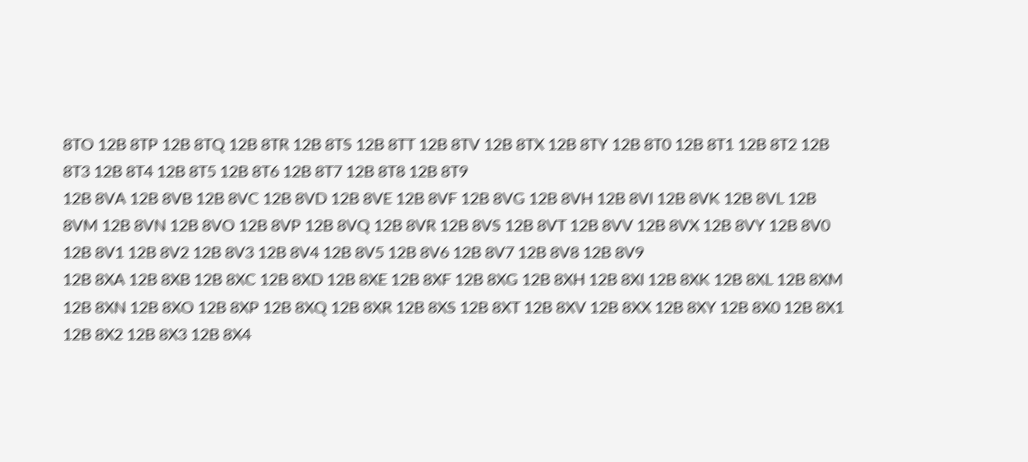8TO 12B 8TP 12B 8TQ 12B 8TR 12B 8TS 12B 8TT 12B 8TV 12B 8TX 12B 8TY 12B 8T0 12B 8T1 12B 8T2 12B 8T3 12B 8T4 12B 8T5 12B 8T6 12B 8T7 12B 8T8 12B 8T9
12B 8VA 12B 8VB 12B 8VC 12B 8VD 12B 8VE 12B 8VF 12B 8VG 12B 8VH 12B 8VI 12B 8VK 12B 8VL 12B 8VM 12B 8VN 12B 8VO 12B 8VP 12B 8VQ 12B 8VR 12B 8VS 12B 8VT 12B 8VV 12B 8VX 12B 8VY 12B 8V0 12B 8V1 12B 8V2 12B 8V3 12B 8V4 12B 8V5 12B 8V6 12B 8V7 12B 8V8 12B 8V9
12B 8XA 12B 8XB 12B 8XC 12B 8XD 12B 8XE 12B 8XF 12B 8XG 12B 8XH 12B 8XI 12B 8XK 12B 8XL 12B 8XM 12B 8XN 12B 8XO 12B 8XP 12B 8XQ 12B 8XR 12B 8XS 12B 8XT 12B 8XV 12B 8XX 12B 8XY 12B 8X0 12B 8X1 12B 8X2 12B 8X3 12B 8X4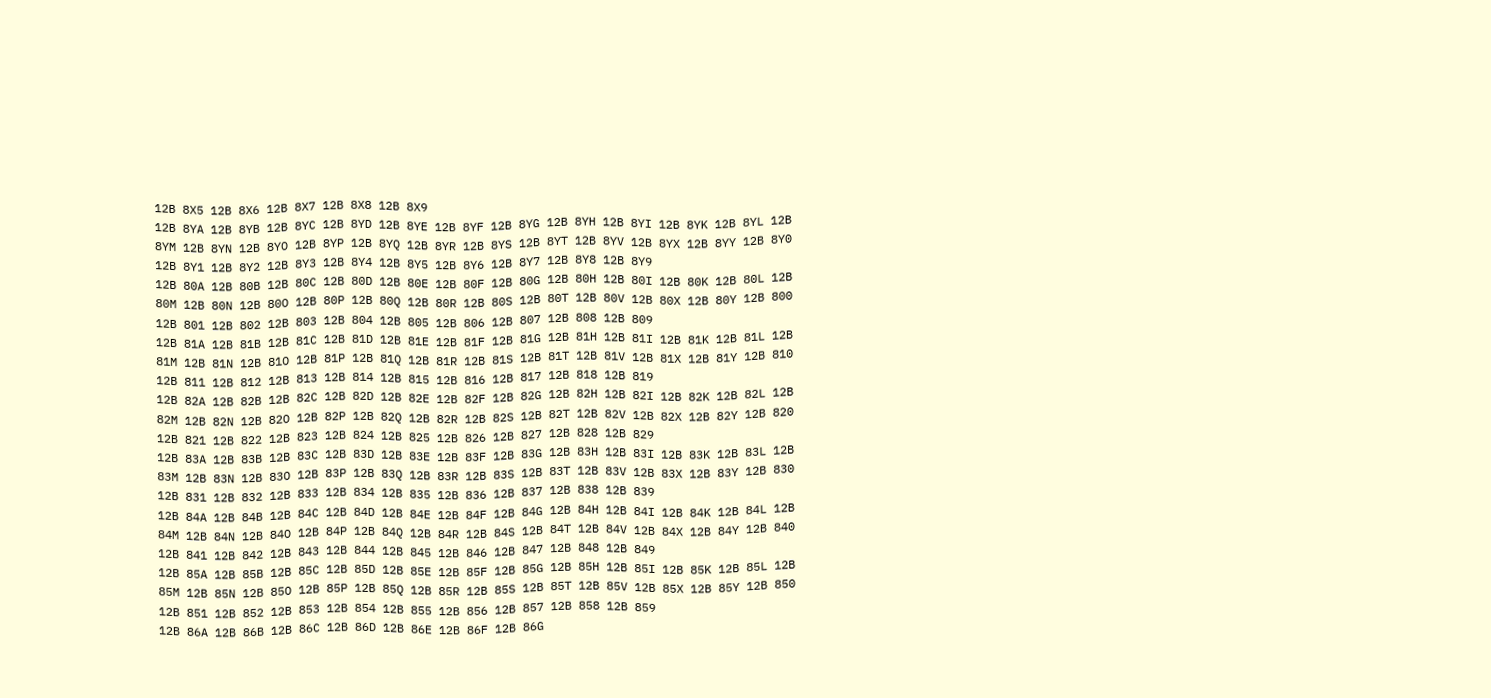12B 8X5 12B 8X6 12B 8X7 12B 8X8 12B 8X9
12B 8YA 12B 8YB 12B 8YC 12B 8YD 12B 8YE 12B 8YF 12B 8YG 12B 8YH 12B 8YI 12B 8YK 12B 8YL 12B 8YM 12B 8YN 12B 8YO 12B 8YP 12B 8YQ 12B 8YR 12B 8YS 12B 8YT 12B 8YV 12B 8YX 12B 8YY 12B 8Y0 12B 8Y1 12B 8Y2 12B 8Y3 12B 8Y4 12B 8Y5 12B 8Y6 12B 8Y7 12B 8Y8 12B 8Y9
12B 80A 12B 80B 12B 80C 12B 80D 12B 80E 12B 80F 12B 80G 12B 80H 12B 80I 12B 80K 12B 80L 12B 80M 12B 80N 12B 80O 12B 80P 12B 80Q 12B 80R 12B 80S 12B 80T 12B 80V 12B 80X 12B 80Y 12B 800 12B 801 12B 802 12B 803 12B 804 12B 805 12B 806 12B 807 12B 808 12B 809
12B 81A 12B 81B 12B 81C 12B 81D 12B 81E 12B 81F 12B 81G 12B 81H 12B 81I 12B 81K 12B 81L 12B 81M 12B 81N 12B 81O 12B 81P 12B 81Q 12B 81R 12B 81S 12B 81T 12B 81V 12B 81X 12B 81Y 12B 810 12B 811 12B 812 12B 813 12B 814 12B 815 12B 816 12B 817 12B 818 12B 819
12B 82A 12B 82B 12B 82C 12B 82D 12B 82E 12B 82F 12B 82G 12B 82H 12B 82I 12B 82K 12B 82L 12B 82M 12B 82N 12B 82O 12B 82P 12B 82Q 12B 82R 12B 82S 12B 82T 12B 82V 12B 82X 12B 82Y 12B 820 12B 821 12B 822 12B 823 12B 824 12B 825 12B 826 12B 827 12B 828 12B 829
12B 83A 12B 83B 12B 83C 12B 83D 12B 83E 12B 83F 12B 83G 12B 83H 12B 83I 12B 83K 12B 83L 12B 83M 12B 83N 12B 83O 12B 83P 12B 83Q 12B 83R 12B 83S 12B 83T 12B 83V 12B 83X 12B 83Y 12B 830 12B 831 12B 832 12B 833 12B 834 12B 835 12B 836 12B 837 12B 838 12B 839
12B 84A 12B 84B 12B 84C 12B 84D 12B 84E 12B 84F 12B 84G 12B 84H 12B 84I 12B 84K 12B 84L 12B 84M 12B 84N 12B 84O 12B 84P 12B 84Q 12B 84R 12B 84S 12B 84T 12B 84V 12B 84X 12B 84Y 12B 840 12B 841 12B 842 12B 843 12B 844 12B 845 12B 846 12B 847 12B 848 12B 849
12B 85A 12B 85B 12B 85C 12B 85D 12B 85E 12B 85F 12B 85G 12B 85H 12B 85I 12B 85K 12B 85L 12B 85M 12B 85N 12B 85O 12B 85P 12B 85Q 12B 85R 12B 85S 12B 85T 12B 85V 12B 85X 12B 85Y 12B 850 12B 851 12B 852 12B 853 12B 854 12B 855 12B 856 12B 857 12B 858 12B 859
12B 86A 12B 86B 12B 86C 12B 86D 12B 86E 12B 86F 12B 86G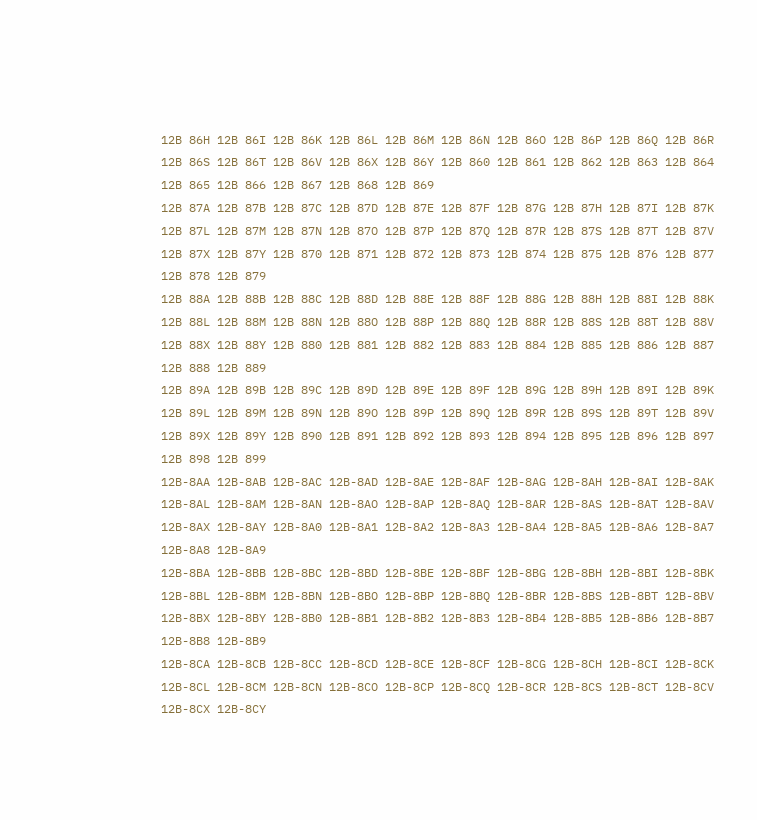12B 86H 12B 86I 12B 86K 12B 86L 12B 86M 12B 86N 12B 86O 12B 86P 12B 86Q 12B 86R 12B 86S 12B 86T 12B 86V 12B 86X 12B 86Y 12B 860 12B 861 12B 862 12B 863 12B 864 12B 865 12B 866 12B 867 12B 868 12B 869
12B 87A 12B 87B 12B 87C 12B 87D 12B 87E 12B 87F 12B 87G 12B 87H 12B 87I 12B 87K 12B 87L 12B 87M 12B 87N 12B 87O 12B 87P 12B 87Q 12B 87R 12B 87S 12B 87T 12B 87V 12B 87X 12B 87Y 12B 870 12B 871 12B 872 12B 873 12B 874 12B 875 12B 876 12B 877 12B 878 12B 879
12B 88A 12B 88B 12B 88C 12B 88D 12B 88E 12B 88F 12B 88G 12B 88H 12B 88I 12B 88K 12B 88L 12B 88M 12B 88N 12B 88O 12B 88P 12B 88Q 12B 88R 12B 88S 12B 88T 12B 88V 12B 88X 12B 88Y 12B 880 12B 881 12B 882 12B 883 12B 884 12B 885 12B 886 12B 887 12B 888 12B 889
12B 89A 12B 89B 12B 89C 12B 89D 12B 89E 12B 89F 12B 89G 12B 89H 12B 89I 12B 89K 12B 89L 12B 89M 12B 89N 12B 89O 12B 89P 12B 89Q 12B 89R 12B 89S 12B 89T 12B 89V 12B 89X 12B 89Y 12B 890 12B 891 12B 892 12B 893 12B 894 12B 895 12B 896 12B 897 12B 898 12B 899
12B-8AA 12B-8AB 12B-8AC 12B-8AD 12B-8AE 12B-8AF 12B-8AG 12B-8AH 12B-8AI 12B-8AK 12B-8AL 12B-8AM 12B-8AN 12B-8AO 12B-8AP 12B-8AQ 12B-8AR 12B-8AS 12B-8AT 12B-8AV 12B-8AX 12B-8AY 12B-8A0 12B-8A1 12B-8A2 12B-8A3 12B-8A4 12B-8A5 12B-8A6 12B-8A7 12B-8A8 12B-8A9
12B-8BA 12B-8BB 12B-8BC 12B-8BD 12B-8BE 12B-8BF 12B-8BG 12B-8BH 12B-8BI 12B-8BK 12B-8BL 12B-8BM 12B-8BN 12B-8BO 12B-8BP 12B-8BQ 12B-8BR 12B-8BS 12B-8BT 12B-8BV 12B-8BX 12B-8BY 12B-8B0 12B-8B1 12B-8B2 12B-8B3 12B-8B4 12B-8B5 12B-8B6 12B-8B7 12B-8B8 12B-8B9
12B-8CA 12B-8CB 12B-8CC 12B-8CD 12B-8CE 12B-8CF 12B-8CG 12B-8CH 12B-8CI 12B-8CK 12B-8CL 12B-8CM 12B-8CN 12B-8CO 12B-8CP 12B-8CQ 12B-8CR 12B-8CS 12B-8CT 12B-8CV 12B-8CX 12B-8CY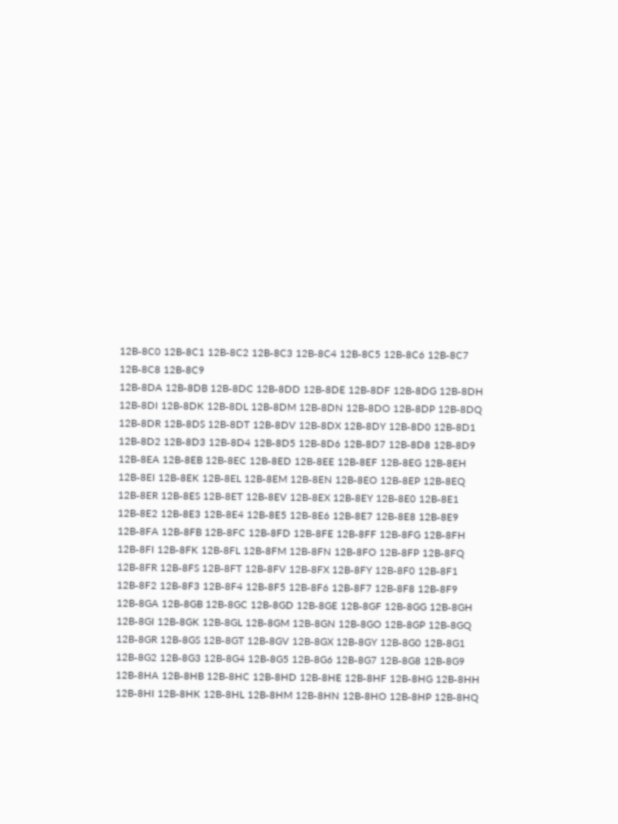12B-8C0 12B-8C1 12B-8C2 12B-8C3 12B-8C4 12B-8C5 12B-8C6 12B-8C7 12B-8C8 12B-8C9
12B-8DA 12B-8DB 12B-8DC 12B-8DD 12B-8DE 12B-8DF 12B-8DG 12B-8DH 12B-8DI 12B-8DK 12B-8DL 12B-8DM 12B-8DN 12B-8DO 12B-8DP 12B-8DQ 12B-8DR 12B-8DS 12B-8DT 12B-8DV 12B-8DX 12B-8DY 12B-8D0 12B-8D1 12B-8D2 12B-8D3 12B-8D4 12B-8D5 12B-8D6 12B-8D7 12B-8D8 12B-8D9
12B-8EA 12B-8EB 12B-8EC 12B-8ED 12B-8EE 12B-8EF 12B-8EG 12B-8EH 12B-8EI 12B-8EK 12B-8EL 12B-8EM 12B-8EN 12B-8EO 12B-8EP 12B-8EQ 12B-8ER 12B-8ES 12B-8ET 12B-8EV 12B-8EX 12B-8EY 12B-8E0 12B-8E1 12B-8E2 12B-8E3 12B-8E4 12B-8E5 12B-8E6 12B-8E7 12B-8E8 12B-8E9
12B-8FA 12B-8FB 12B-8FC 12B-8FD 12B-8FE 12B-8FF 12B-8FG 12B-8FH 12B-8FI 12B-8FK 12B-8FL 12B-8FM 12B-8FN 12B-8FO 12B-8FP 12B-8FQ 12B-8FR 12B-8FS 12B-8FT 12B-8FV 12B-8FX 12B-8FY 12B-8F0 12B-8F1 12B-8F2 12B-8F3 12B-8F4 12B-8F5 12B-8F6 12B-8F7 12B-8F8 12B-8F9
12B-8GA 12B-8GB 12B-8GC 12B-8GD 12B-8GE 12B-8GF 12B-8GG 12B-8GH 12B-8GI 12B-8GK 12B-8GL 12B-8GM 12B-8GN 12B-8GO 12B-8GP 12B-8GQ 12B-8GR 12B-8GS 12B-8GT 12B-8GV 12B-8GX 12B-8GY 12B-8G0 12B-8G1 12B-8G2 12B-8G3 12B-8G4 12B-8G5 12B-8G6 12B-8G7 12B-8G8 12B-8G9
12B-8HA 12B-8HB 12B-8HC 12B-8HD 12B-8HE 12B-8HF 12B-8HG 12B-8HH 12B-8HI 12B-8HK 12B-8HL 12B-8HM 12B-8HN 12B-8HO 12B-8HP 12B-8HQ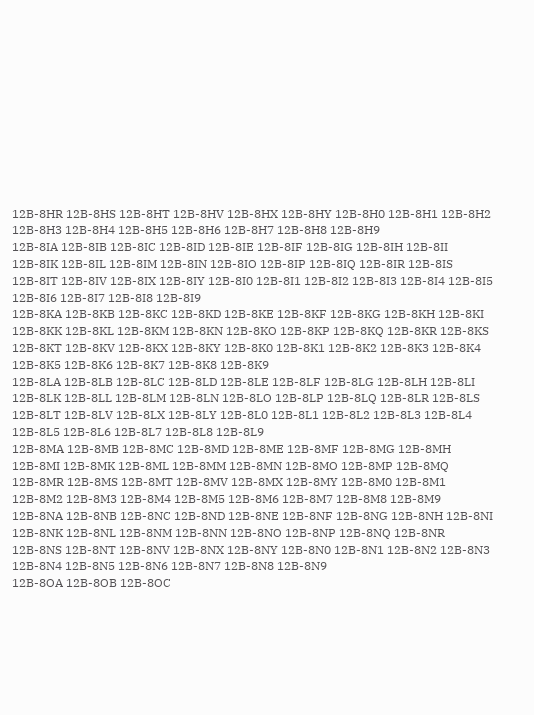12B-8HR 12B-8HS 12B-8HT 12B-8HV 12B-8HX 12B-8HY 12B-8H0 12B-8H1 12B-8H2 12B-8H3 12B-8H4 12B-8H5 12B-8H6 12B-8H7 12B-8H8 12B-8H9
12B-8IA 12B-8IB 12B-8IC 12B-8ID 12B-8IE 12B-8IF 12B-8IG 12B-8IH 12B-8II 12B-8IK 12B-8IL 12B-8IM 12B-8IN 12B-8IO 12B-8IP 12B-8IQ 12B-8IR 12B-8IS 12B-8IT 12B-8IV 12B-8IX 12B-8IY 12B-8I0 12B-8I1 12B-8I2 12B-8I3 12B-8I4 12B-8I5 12B-8I6 12B-8I7 12B-8I8 12B-8I9
12B-8KA 12B-8KB 12B-8KC 12B-8KD 12B-8KE 12B-8KF 12B-8KG 12B-8KH 12B-8KI 12B-8KK 12B-8KL 12B-8KM 12B-8KN 12B-8KO 12B-8KP 12B-8KQ 12B-8KR 12B-8KS 12B-8KT 12B-8KV 12B-8KX 12B-8KY 12B-8K0 12B-8K1 12B-8K2 12B-8K3 12B-8K4 12B-8K5 12B-8K6 12B-8K7 12B-8K8 12B-8K9
12B-8LA 12B-8LB 12B-8LC 12B-8LD 12B-8LE 12B-8LF 12B-8LG 12B-8LH 12B-8LI 12B-8LK 12B-8LL 12B-8LM 12B-8LN 12B-8LO 12B-8LP 12B-8LQ 12B-8LR 12B-8LS 12B-8LT 12B-8LV 12B-8LX 12B-8LY 12B-8L0 12B-8L1 12B-8L2 12B-8L3 12B-8L4 12B-8L5 12B-8L6 12B-8L7 12B-8L8 12B-8L9
12B-8MA 12B-8MB 12B-8MC 12B-8MD 12B-8ME 12B-8MF 12B-8MG 12B-8MH 12B-8MI 12B-8MK 12B-8ML 12B-8MM 12B-8MN 12B-8MO 12B-8MP 12B-8MQ 12B-8MR 12B-8MS 12B-8MT 12B-8MV 12B-8MX 12B-8MY 12B-8M0 12B-8M1 12B-8M2 12B-8M3 12B-8M4 12B-8M5 12B-8M6 12B-8M7 12B-8M8 12B-8M9
12B-8NA 12B-8NB 12B-8NC 12B-8ND 12B-8NE 12B-8NF 12B-8NG 12B-8NH 12B-8NI 12B-8NK 12B-8NL 12B-8NM 12B-8NN 12B-8NO 12B-8NP 12B-8NQ 12B-8NR 12B-8NS 12B-8NT 12B-8NV 12B-8NX 12B-8NY 12B-8N0 12B-8N1 12B-8N2 12B-8N3 12B-8N4 12B-8N5 12B-8N6 12B-8N7 12B-8N8 12B-8N9
12B-8OA 12B-8OB 12B-8OC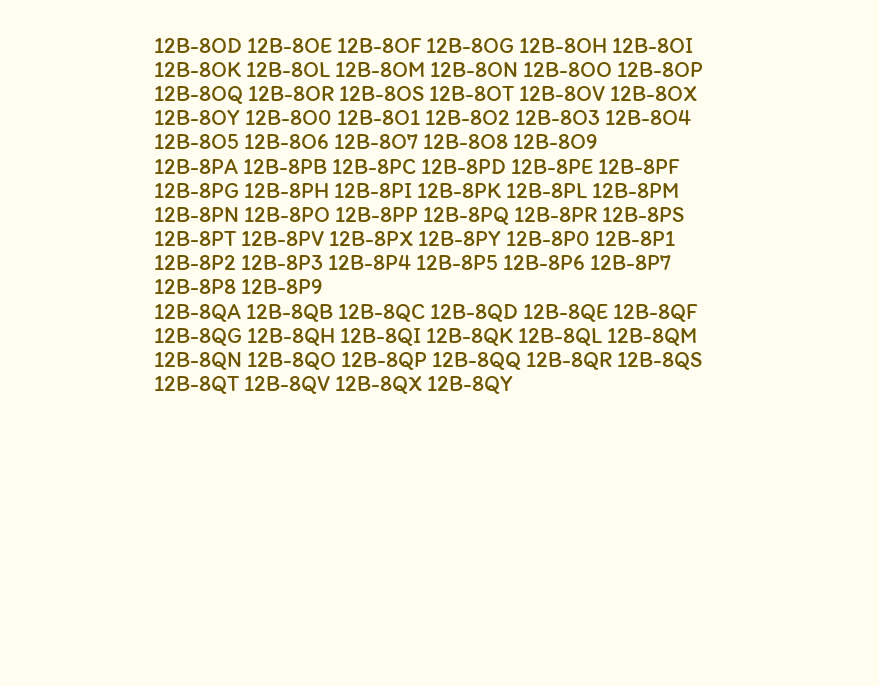12B-8OD 12B-8OE 12B-8OF 12B-8OG 12B-8OH 12B-8OI 12B-8OK 12B-8OL 12B-8OM 12B-8ON 12B-8OO 12B-8OP 12B-8OQ 12B-8OR 12B-8OS 12B-8OT 12B-8OV 12B-8OX 12B-8OY 12B-8O0 12B-8O1 12B-8O2 12B-8O3 12B-8O4 12B-8O5 12B-8O6 12B-8O7 12B-8O8 12B-8O9
12B-8PA 12B-8PB 12B-8PC 12B-8PD 12B-8PE 12B-8PF 12B-8PG 12B-8PH 12B-8PI 12B-8PK 12B-8PL 12B-8PM 12B-8PN 12B-8PO 12B-8PP 12B-8PQ 12B-8PR 12B-8PS 12B-8PT 12B-8PV 12B-8PX 12B-8PY 12B-8P0 12B-8P1 12B-8P2 12B-8P3 12B-8P4 12B-8P5 12B-8P6 12B-8P7 12B-8P8 12B-8P9
12B-8QA 12B-8QB 12B-8QC 12B-8QD 12B-8QE 12B-8QF 12B-8QG 12B-8QH 12B-8QI 12B-8QK 12B-8QL 12B-8QM 12B-8QN 12B-8QO 12B-8QP 12B-8QQ 12B-8QR 12B-8QS 12B-8QT 12B-8QV 12B-8QX 12B-8QY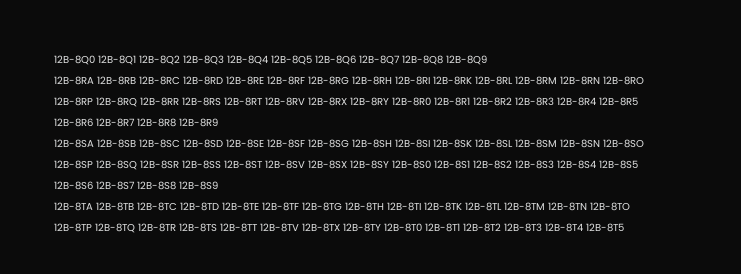12B-8Q0 12B-8Q1 12B-8Q2 12B-8Q3 12B-8Q4 12B-8Q5 12B-8Q6 12B-8Q7 12B-8Q8 12B-8Q9
12B-8RA 12B-8RB 12B-8RC 12B-8RD 12B-8RE 12B-8RF 12B-8RG 12B-8RH 12B-8RI 12B-8RK 12B-8RL 12B-8RM 12B-8RN 12B-8RO 12B-8RP 12B-8RQ 12B-8RR 12B-8RS 12B-8RT 12B-8RV 12B-8RX 12B-8RY 12B-8R0 12B-8R1 12B-8R2 12B-8R3 12B-8R4 12B-8R5 12B-8R6 12B-8R7 12B-8R8 12B-8R9
12B-8SA 12B-8SB 12B-8SC 12B-8SD 12B-8SE 12B-8SF 12B-8SG 12B-8SH 12B-8SI 12B-8SK 12B-8SL 12B-8SM 12B-8SN 12B-8SO 12B-8SP 12B-8SQ 12B-8SR 12B-8SS 12B-8ST 12B-8SV 12B-8SX 12B-8SY 12B-8S0 12B-8S1 12B-8S2 12B-8S3 12B-8S4 12B-8S5 12B-8S6 12B-8S7 12B-8S8 12B-8S9
12B-8TA 12B-8TB 12B-8TC 12B-8TD 12B-8TE 12B-8TF 12B-8TG 12B-8TH 12B-8TI 12B-8TK 12B-8TL 12B-8TM 12B-8TN 12B-8TO 12B-8TP 12B-8TQ 12B-8TR 12B-8TS 12B-8TT 12B-8TV 12B-8TX 12B-8TY 12B-8T0 12B-8T1 12B-8T2 12B-8T3 12B-8T4 12B-8T5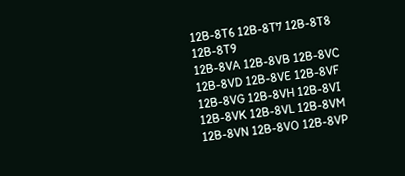12B-8T6 12B-8T7 12B-8T8 12B-8T9
12B-8VA 12B-8VB 12B-8VC 12B-8VD 12B-8VE 12B-8VF 12B-8VG 12B-8VH 12B-8VI 12B-8VK 12B-8VL 12B-8VM 12B-8VN 12B-8VO 12B-8VP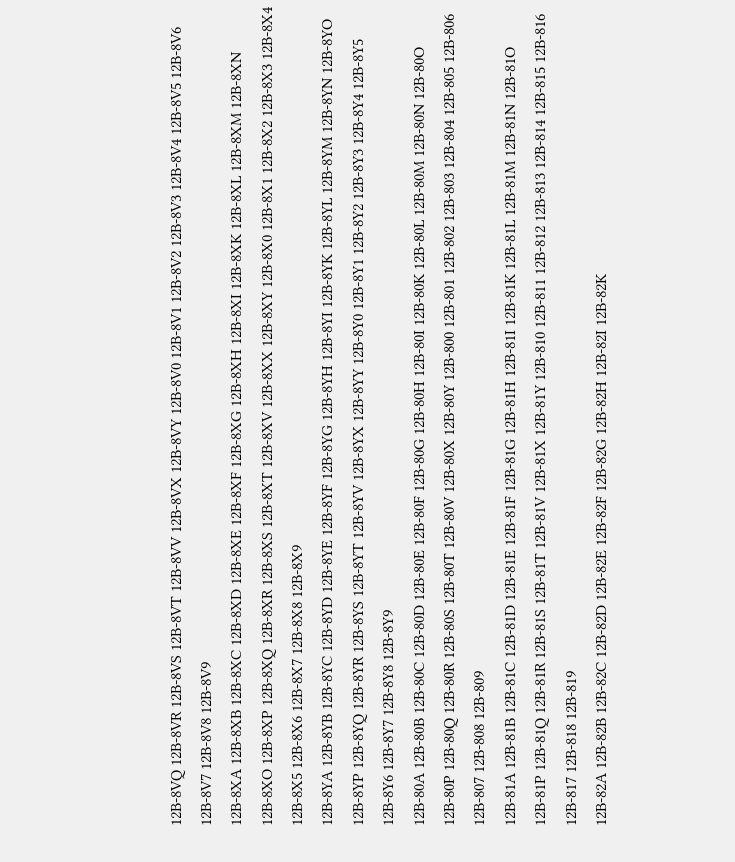12B-8VQ 12B-8VR 12B-8VS 12B-8VT 12B-8VV 12B-8VX 12B-8VY 12B-8V0 12B-8V1 12B-8V2 12B-8V3 12B-8V4 12B-8V5 12B-8V6 12B-8V7 12B-8V8 12B-8V9
12B-8XA 12B-8XB 12B-8XC 12B-8XD 12B-8XE 12B-8XF 12B-8XG 12B-8XH 12B-8XI 12B-8XK 12B-8XL 12B-8XM 12B-8XN 12B-8XO 12B-8XP 12B-8XQ 12B-8XR 12B-8XS 12B-8XT 12B-8XV 12B-8XX 12B-8XY 12B-8X0 12B-8X1 12B-8X2 12B-8X3 12B-8X4 12B-8X5 12B-8X6 12B-8X7 12B-8X8 12B-8X9
12B-8YA 12B-8YB 12B-8YC 12B-8YD 12B-8YE 12B-8YF 12B-8YG 12B-8YH 12B-8YI 12B-8YK 12B-8YL 12B-8YM 12B-8YN 12B-8YO 12B-8YP 12B-8YQ 12B-8YR 12B-8YS 12B-8YT 12B-8YV 12B-8YX 12B-8YY 12B-8Y0 12B-8Y1 12B-8Y2 12B-8Y3 12B-8Y4 12B-8Y5 12B-8Y6 12B-8Y7 12B-8Y8 12B-8Y9
12B-80A 12B-80B 12B-80C 12B-80D 12B-80E 12B-80F 12B-80G 12B-80H 12B-80I 12B-80K 12B-80L 12B-80M 12B-80N 12B-80O 12B-80P 12B-80Q 12B-80R 12B-80S 12B-80T 12B-80V 12B-80X 12B-80Y 12B-800 12B-801 12B-802 12B-803 12B-804 12B-805 12B-806 12B-807 12B-808 12B-809
12B-81A 12B-81B 12B-81C 12B-81D 12B-81E 12B-81F 12B-81G 12B-81H 12B-81I 12B-81K 12B-81L 12B-81M 12B-81N 12B-81O 12B-81P 12B-81Q 12B-81R 12B-81S 12B-81T 12B-81V 12B-81X 12B-81Y 12B-810 12B-811 12B-812 12B-813 12B-814 12B-815 12B-816 12B-817 12B-818 12B-819
12B-82A 12B-82B 12B-82C 12B-82D 12B-82E 12B-82F 12B-82G 12B-82H 12B-82I 12B-82K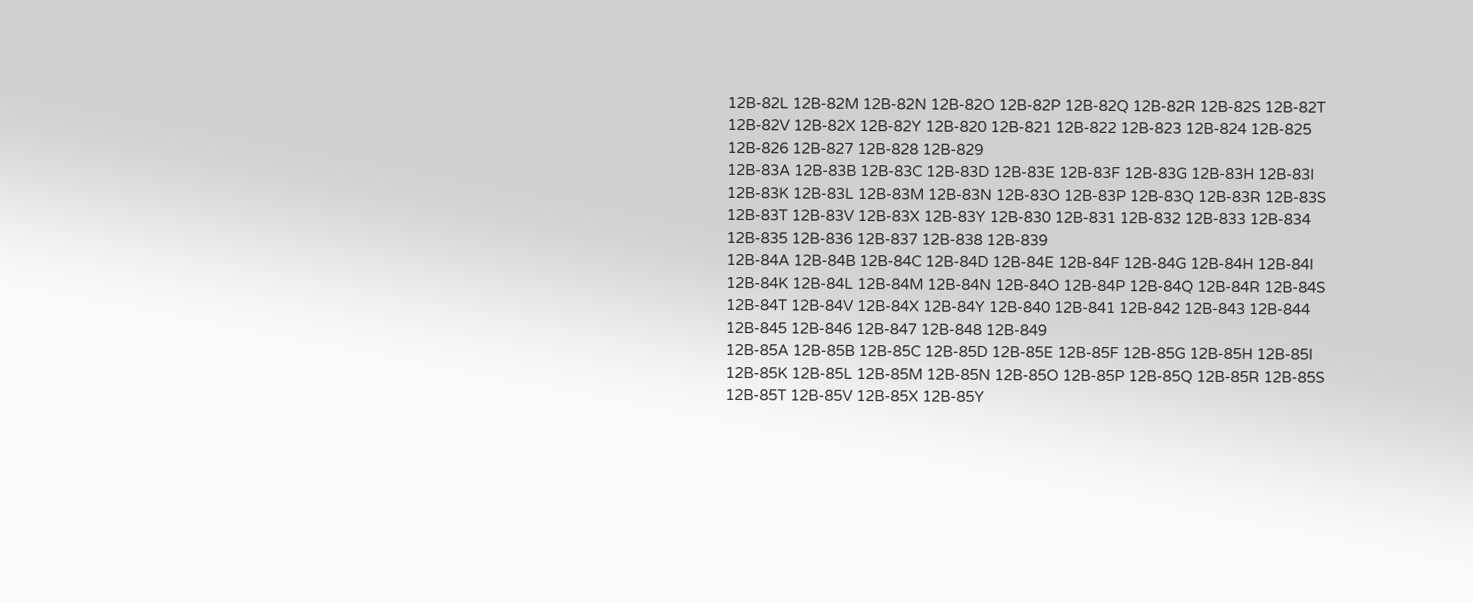12B-82L 12B-82M 12B-82N 12B-82O 12B-82P 12B-82Q 12B-82R 12B-82S 12B-82T 12B-82V 12B-82X 12B-82Y 12B-820 12B-821 12B-822 12B-823 12B-824 12B-825 12B-826 12B-827 12B-828 12B-829
12B-83A 12B-83B 12B-83C 12B-83D 12B-83E 12B-83F 12B-83G 12B-83H 12B-83I 12B-83K 12B-83L 12B-83M 12B-83N 12B-83O 12B-83P 12B-83Q 12B-83R 12B-83S 12B-83T 12B-83V 12B-83X 12B-83Y 12B-830 12B-831 12B-832 12B-833 12B-834 12B-835 12B-836 12B-837 12B-838 12B-839
12B-84A 12B-84B 12B-84C 12B-84D 12B-84E 12B-84F 12B-84G 12B-84H 12B-84I 12B-84K 12B-84L 12B-84M 12B-84N 12B-84O 12B-84P 12B-84Q 12B-84R 12B-84S 12B-84T 12B-84V 12B-84X 12B-84Y 12B-840 12B-841 12B-842 12B-843 12B-844 12B-845 12B-846 12B-847 12B-848 12B-849
12B-85A 12B-85B 12B-85C 12B-85D 12B-85E 12B-85F 12B-85G 12B-85H 12B-85I 12B-85K 12B-85L 12B-85M 12B-85N 12B-85O 12B-85P 12B-85Q 12B-85R 12B-85S 12B-85T 12B-85V 12B-85X 12B-85Y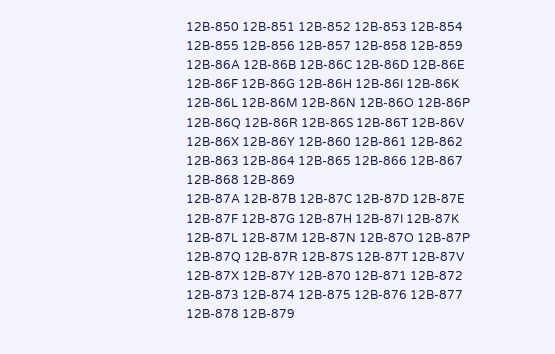12B-850 12B-851 12B-852 12B-853 12B-854 12B-855 12B-856 12B-857 12B-858 12B-859
12B-86A 12B-86B 12B-86C 12B-86D 12B-86E 12B-86F 12B-86G 12B-86H 12B-86I 12B-86K 12B-86L 12B-86M 12B-86N 12B-86O 12B-86P 12B-86Q 12B-86R 12B-86S 12B-86T 12B-86V 12B-86X 12B-86Y 12B-860 12B-861 12B-862 12B-863 12B-864 12B-865 12B-866 12B-867 12B-868 12B-869
12B-87A 12B-87B 12B-87C 12B-87D 12B-87E 12B-87F 12B-87G 12B-87H 12B-87I 12B-87K 12B-87L 12B-87M 12B-87N 12B-87O 12B-87P 12B-87Q 12B-87R 12B-87S 12B-87T 12B-87V 12B-87X 12B-87Y 12B-870 12B-871 12B-872 12B-873 12B-874 12B-875 12B-876 12B-877 12B-878 12B-879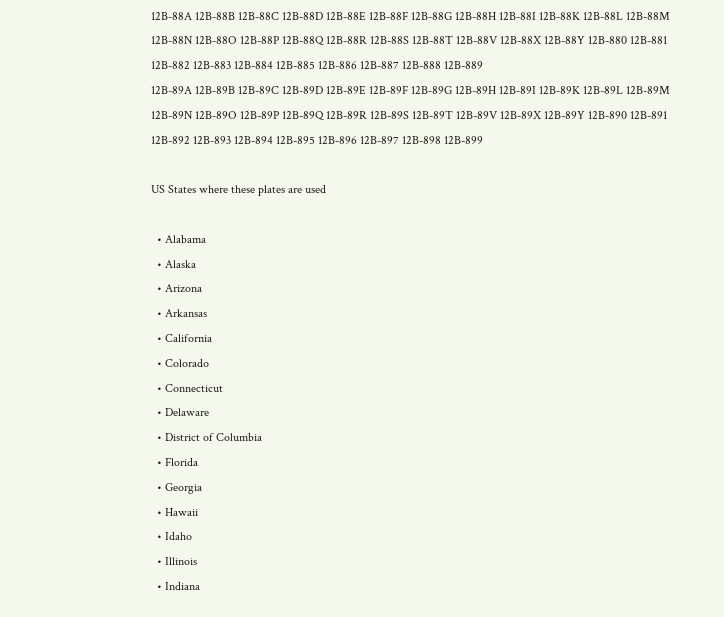12B-88A 12B-88B 12B-88C 12B-88D 12B-88E 12B-88F 12B-88G 12B-88H 12B-88I 12B-88K 12B-88L 12B-88M 12B-88N 12B-88O 12B-88P 12B-88Q 12B-88R 12B-88S 12B-88T 12B-88V 12B-88X 12B-88Y 12B-880 12B-881 12B-882 12B-883 12B-884 12B-885 12B-886 12B-887 12B-888 12B-889
12B-89A 12B-89B 12B-89C 12B-89D 12B-89E 12B-89F 12B-89G 12B-89H 12B-89I 12B-89K 12B-89L 12B-89M 12B-89N 12B-89O 12B-89P 12B-89Q 12B-89R 12B-89S 12B-89T 12B-89V 12B-89X 12B-89Y 12B-890 12B-891 12B-892 12B-893 12B-894 12B-895 12B-896 12B-897 12B-898 12B-899

US States where these plates are used

  • Alabama
  • Alaska
  • Arizona
  • Arkansas
  • California
  • Colorado
  • Connecticut
  • Delaware
  • District of Columbia
  • Florida
  • Georgia
  • Hawaii
  • Idaho
  • Illinois
  • Indiana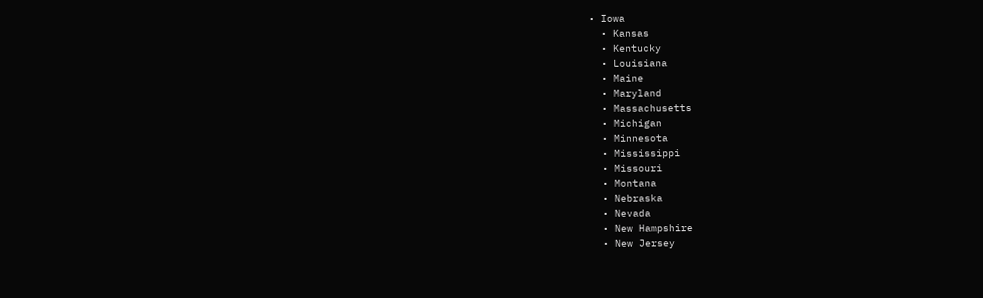• Iowa
  • Kansas
  • Kentucky
  • Louisiana
  • Maine
  • Maryland
  • Massachusetts
  • Michigan
  • Minnesota
  • Mississippi
  • Missouri
  • Montana
  • Nebraska
  • Nevada
  • New Hampshire
  • New Jersey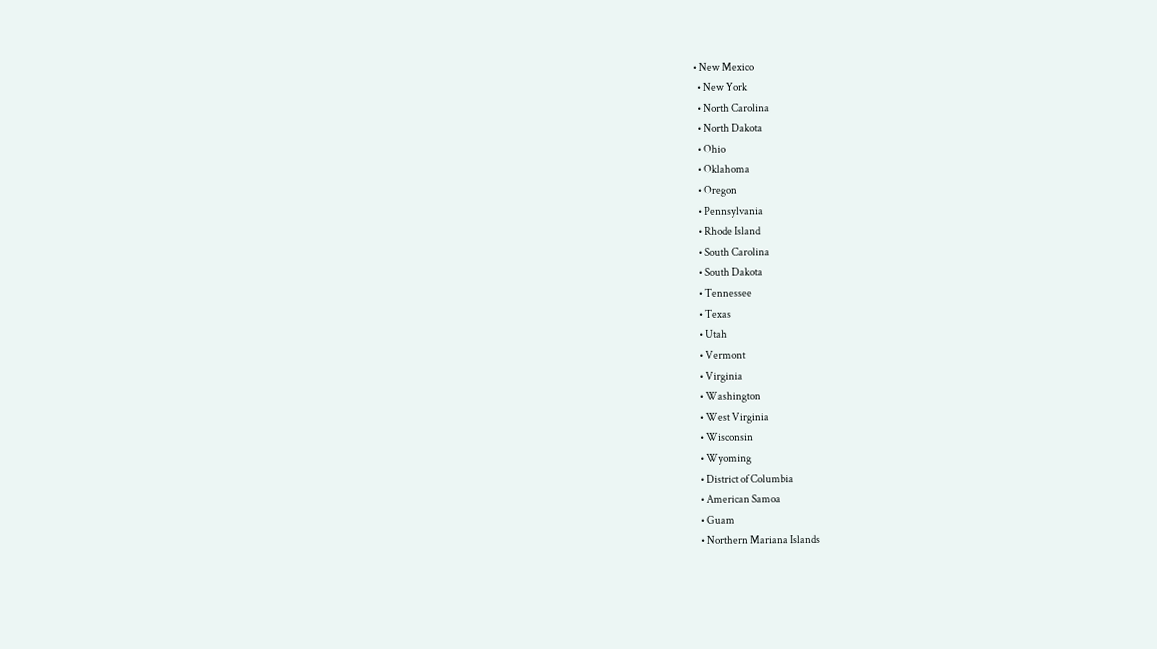• New Mexico
  • New York
  • North Carolina
  • North Dakota
  • Ohio
  • Oklahoma
  • Oregon
  • Pennsylvania
  • Rhode Island
  • South Carolina
  • South Dakota
  • Tennessee
  • Texas
  • Utah
  • Vermont
  • Virginia
  • Washington
  • West Virginia
  • Wisconsin
  • Wyoming
  • District of Columbia
  • American Samoa
  • Guam
  • Northern Mariana Islands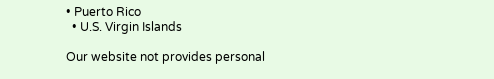• Puerto Rico
  • U.S. Virgin Islands

Our website not provides personal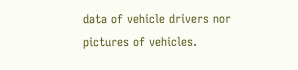data of vehicle drivers nor pictures of vehicles.